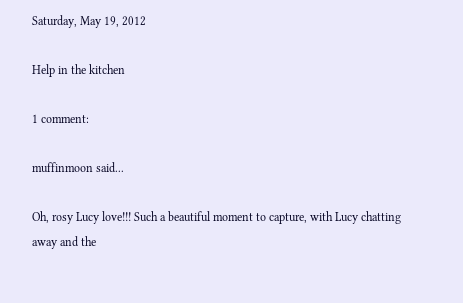Saturday, May 19, 2012

Help in the kitchen

1 comment:

muffinmoon said...

Oh, rosy Lucy love!!! Such a beautiful moment to capture, with Lucy chatting away and the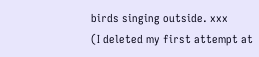birds singing outside. xxx
(I deleted my first attempt at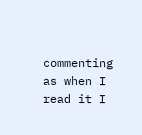commenting as when I read it I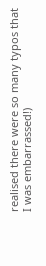realised there were so many typos that I was embarrassed!)